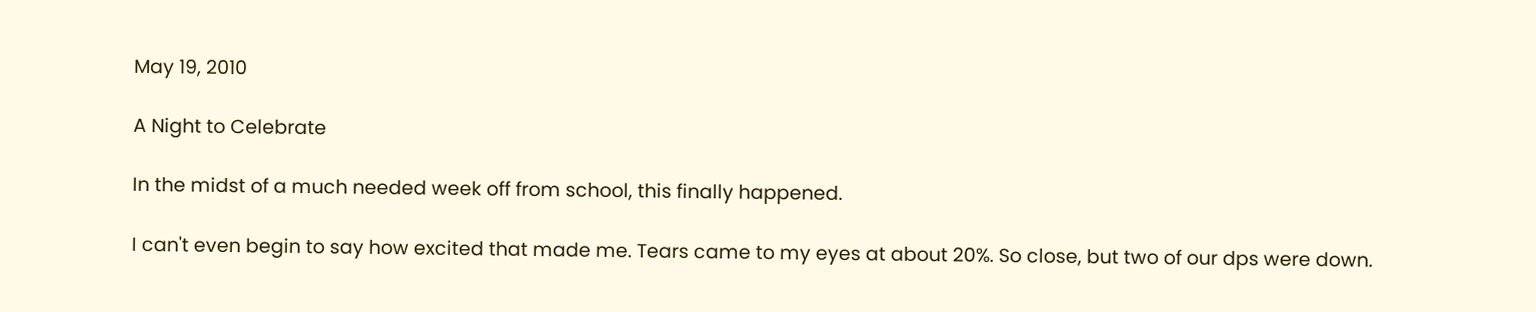May 19, 2010

A Night to Celebrate

In the midst of a much needed week off from school, this finally happened.

I can't even begin to say how excited that made me. Tears came to my eyes at about 20%. So close, but two of our dps were down.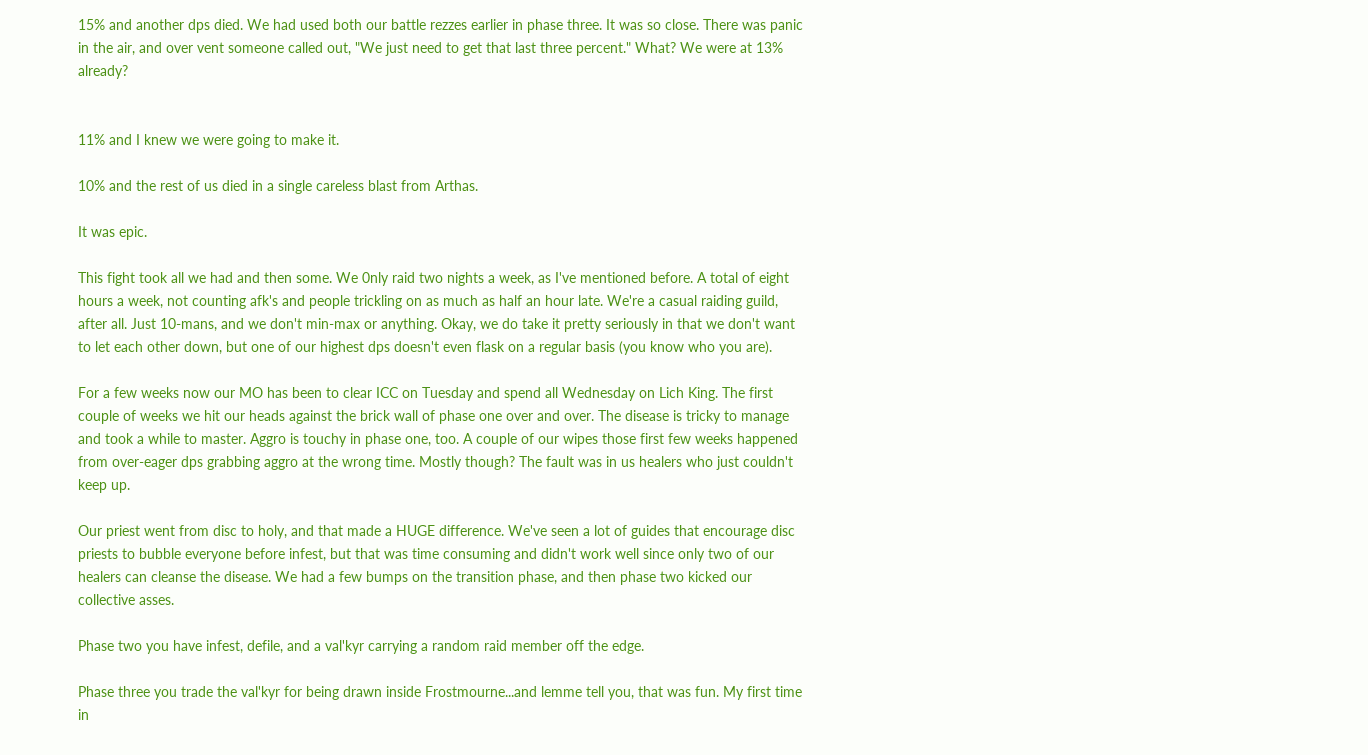15% and another dps died. We had used both our battle rezzes earlier in phase three. It was so close. There was panic in the air, and over vent someone called out, "We just need to get that last three percent." What? We were at 13% already?


11% and I knew we were going to make it.

10% and the rest of us died in a single careless blast from Arthas.

It was epic.

This fight took all we had and then some. We 0nly raid two nights a week, as I've mentioned before. A total of eight hours a week, not counting afk's and people trickling on as much as half an hour late. We're a casual raiding guild, after all. Just 10-mans, and we don't min-max or anything. Okay, we do take it pretty seriously in that we don't want to let each other down, but one of our highest dps doesn't even flask on a regular basis (you know who you are).

For a few weeks now our MO has been to clear ICC on Tuesday and spend all Wednesday on Lich King. The first couple of weeks we hit our heads against the brick wall of phase one over and over. The disease is tricky to manage and took a while to master. Aggro is touchy in phase one, too. A couple of our wipes those first few weeks happened from over-eager dps grabbing aggro at the wrong time. Mostly though? The fault was in us healers who just couldn't keep up.

Our priest went from disc to holy, and that made a HUGE difference. We've seen a lot of guides that encourage disc priests to bubble everyone before infest, but that was time consuming and didn't work well since only two of our healers can cleanse the disease. We had a few bumps on the transition phase, and then phase two kicked our collective asses.

Phase two you have infest, defile, and a val'kyr carrying a random raid member off the edge.

Phase three you trade the val'kyr for being drawn inside Frostmourne...and lemme tell you, that was fun. My first time in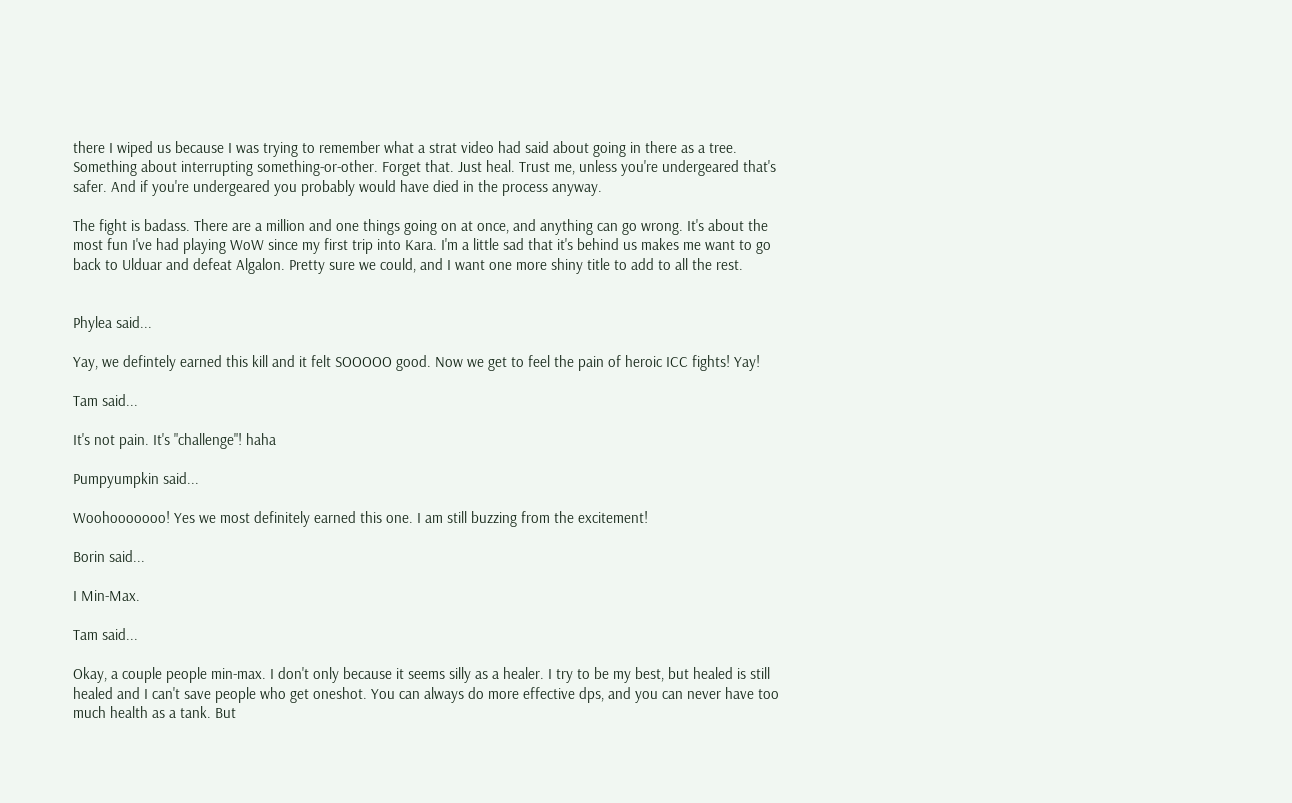there I wiped us because I was trying to remember what a strat video had said about going in there as a tree. Something about interrupting something-or-other. Forget that. Just heal. Trust me, unless you're undergeared that's safer. And if you're undergeared you probably would have died in the process anyway.

The fight is badass. There are a million and one things going on at once, and anything can go wrong. It's about the most fun I've had playing WoW since my first trip into Kara. I'm a little sad that it's behind us makes me want to go back to Ulduar and defeat Algalon. Pretty sure we could, and I want one more shiny title to add to all the rest.


Phylea said...

Yay, we defintely earned this kill and it felt SOOOOO good. Now we get to feel the pain of heroic ICC fights! Yay!

Tam said...

It's not pain. It's "challenge"! haha

Pumpyumpkin said...

Woohooooooo! Yes we most definitely earned this one. I am still buzzing from the excitement!

Borin said...

I Min-Max.

Tam said...

Okay, a couple people min-max. I don't only because it seems silly as a healer. I try to be my best, but healed is still healed and I can't save people who get oneshot. You can always do more effective dps, and you can never have too much health as a tank. But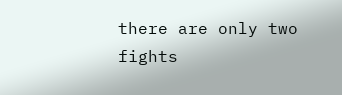there are only two fights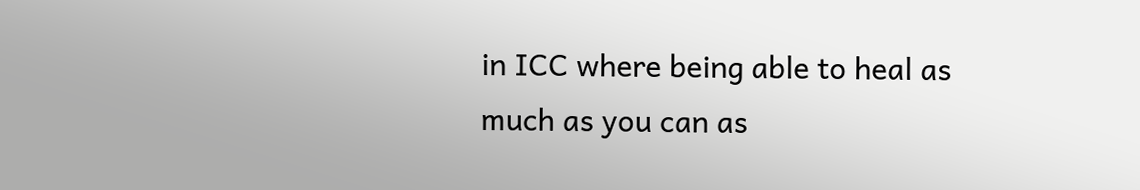in ICC where being able to heal as much as you can as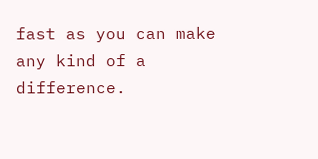fast as you can make any kind of a difference.